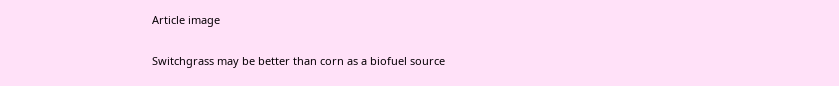Article image

Switchgrass may be better than corn as a biofuel source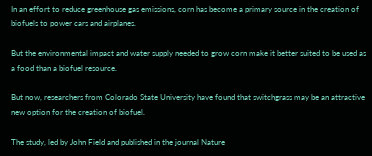In an effort to reduce greenhouse gas emissions, corn has become a primary source in the creation of biofuels to power cars and airplanes.

But the environmental impact and water supply needed to grow corn make it better suited to be used as a food than a biofuel resource.

But now, researchers from Colorado State University have found that switchgrass may be an attractive new option for the creation of biofuel.

The study, led by John Field and published in the journal Nature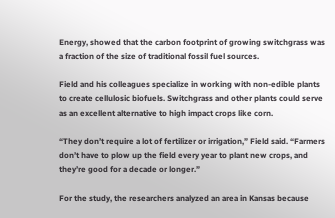Energy, showed that the carbon footprint of growing switchgrass was a fraction of the size of traditional fossil fuel sources.

Field and his colleagues specialize in working with non-edible plants to create cellulosic biofuels. Switchgrass and other plants could serve as an excellent alternative to high impact crops like corn.

“They don’t require a lot of fertilizer or irrigation,” Field said. “Farmers don’t have to plow up the field every year to plant new crops, and they’re good for a decade or longer.”

For the study, the researchers analyzed an area in Kansas because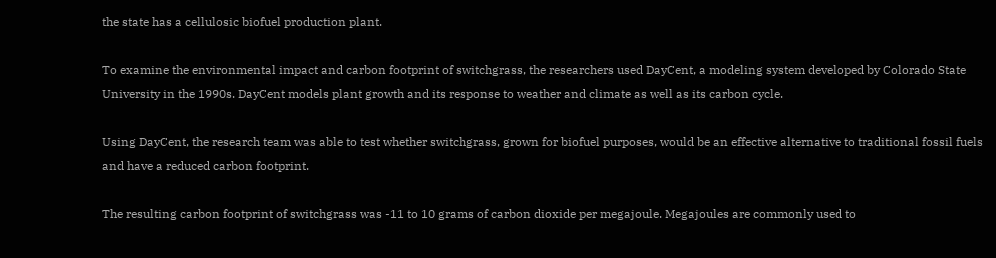the state has a cellulosic biofuel production plant.

To examine the environmental impact and carbon footprint of switchgrass, the researchers used DayCent, a modeling system developed by Colorado State University in the 1990s. DayCent models plant growth and its response to weather and climate as well as its carbon cycle.

Using DayCent, the research team was able to test whether switchgrass, grown for biofuel purposes, would be an effective alternative to traditional fossil fuels and have a reduced carbon footprint.

The resulting carbon footprint of switchgrass was -11 to 10 grams of carbon dioxide per megajoule. Megajoules are commonly used to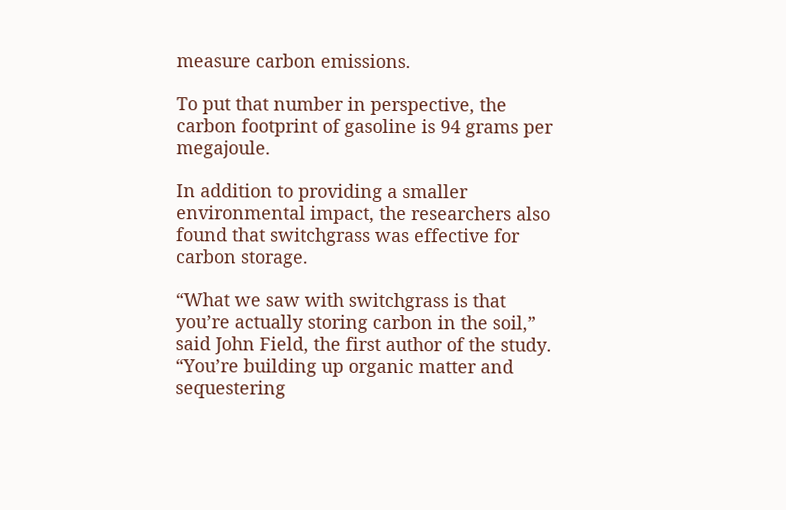measure carbon emissions.

To put that number in perspective, the carbon footprint of gasoline is 94 grams per megajoule.

In addition to providing a smaller environmental impact, the researchers also found that switchgrass was effective for carbon storage.

“What we saw with switchgrass is that you’re actually storing carbon in the soil,” said John Field, the first author of the study. “You’re building up organic matter and sequestering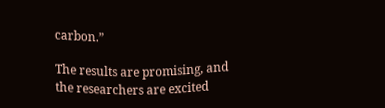carbon.”

The results are promising, and the researchers are excited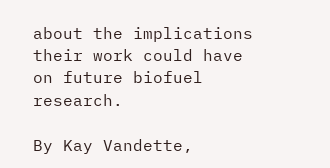about the implications their work could have on future biofuel research.

By Kay Vandette,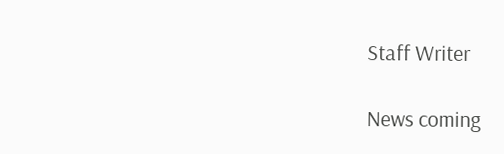Staff Writer

News coming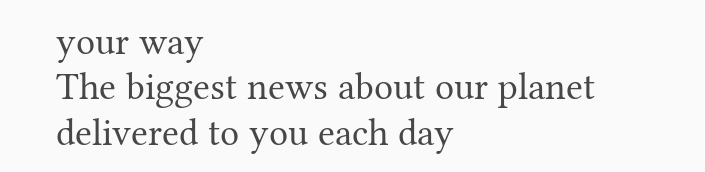your way
The biggest news about our planet delivered to you each day